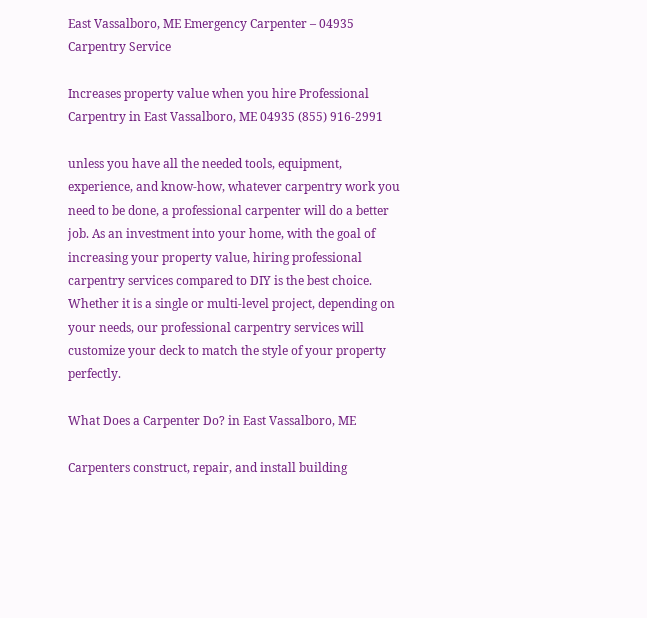East Vassalboro, ME Emergency Carpenter – 04935 Carpentry Service

Increases property value when you hire Professional Carpentry in East Vassalboro, ME 04935 (855) 916-2991

unless you have all the needed tools, equipment, experience, and know-how, whatever carpentry work you need to be done, a professional carpenter will do a better job. As an investment into your home, with the goal of increasing your property value, hiring professional carpentry services compared to DIY is the best choice. Whether it is a single or multi-level project, depending on your needs, our professional carpentry services will customize your deck to match the style of your property perfectly.

What Does a Carpenter Do? in East Vassalboro, ME

Carpenters construct, repair, and install building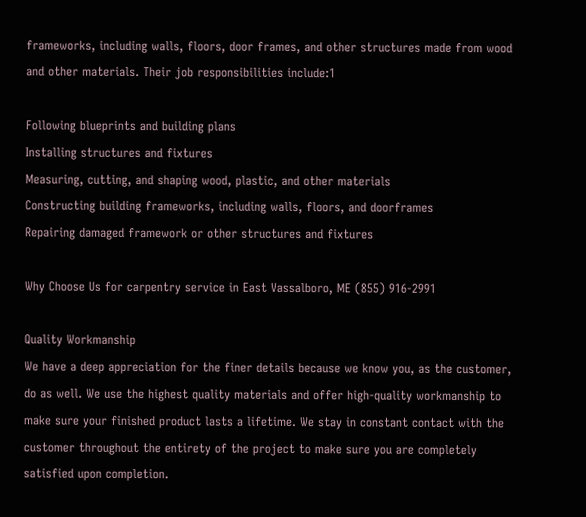frameworks, including walls, floors, door frames, and other structures made from wood and other materials. Their job responsibilities include:1

Following blueprints and building plans
Installing structures and fixtures
Measuring, cutting, and shaping wood, plastic, and other materials
Constructing building frameworks, including walls, floors, and doorframes
Repairing damaged framework or other structures and fixtures

Why Choose Us for carpentry service in East Vassalboro, ME (855) 916-2991

Quality Workmanship
We have a deep appreciation for the finer details because we know you, as the customer, do as well. We use the highest quality materials and offer high-quality workmanship to make sure your finished product lasts a lifetime. We stay in constant contact with the customer throughout the entirety of the project to make sure you are completely satisfied upon completion.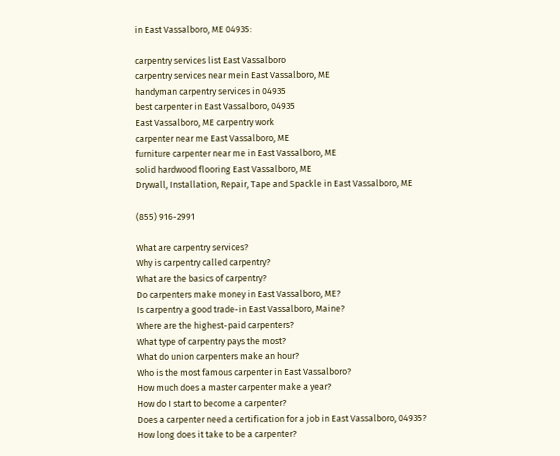in East Vassalboro, ME 04935:

carpentry services list East Vassalboro
carpentry services near mein East Vassalboro, ME
handyman carpentry services in 04935
best carpenter in East Vassalboro, 04935
East Vassalboro, ME carpentry work
carpenter near me East Vassalboro, ME
furniture carpenter near me in East Vassalboro, ME
solid hardwood flooring East Vassalboro, ME
Drywall, Installation, Repair, Tape and Spackle in East Vassalboro, ME

(855) 916-2991

What are carpentry services?
Why is carpentry called carpentry?
What are the basics of carpentry?
Do carpenters make money in East Vassalboro, ME?
Is carpentry a good trade-in East Vassalboro, Maine?
Where are the highest-paid carpenters?
What type of carpentry pays the most?
What do union carpenters make an hour?
Who is the most famous carpenter in East Vassalboro?
How much does a master carpenter make a year?
How do I start to become a carpenter?
Does a carpenter need a certification for a job in East Vassalboro, 04935?
How long does it take to be a carpenter?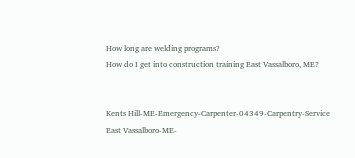How long are welding programs?
How do I get into construction training East Vassalboro, ME?


Kents Hill-ME-Emergency-Carpenter-04349-Carpentry-Service
East Vassalboro-ME-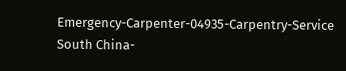Emergency-Carpenter-04935-Carpentry-Service
South China-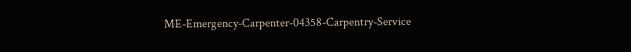ME-Emergency-Carpenter-04358-Carpentry-Service